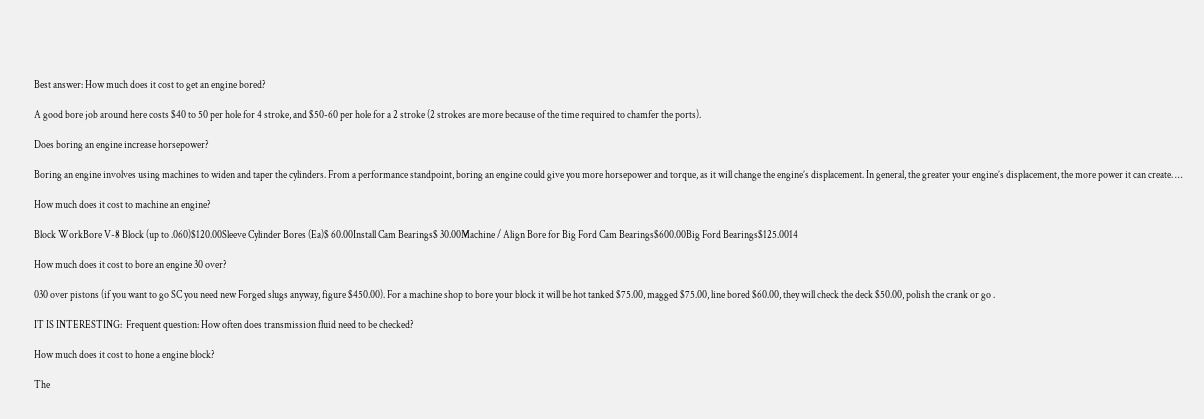Best answer: How much does it cost to get an engine bored?

A good bore job around here costs $40 to 50 per hole for 4 stroke, and $50-60 per hole for a 2 stroke (2 strokes are more because of the time required to chamfer the ports).

Does boring an engine increase horsepower?

Boring an engine involves using machines to widen and taper the cylinders. From a performance standpoint, boring an engine could give you more horsepower and torque, as it will change the engine’s displacement. In general, the greater your engine’s displacement, the more power it can create. …

How much does it cost to machine an engine?

Block WorkBore V-8 Block (up to .060)$120.00Sleeve Cylinder Bores (Ea)$ 60.00Install Cam Bearings$ 30.00Machine / Align Bore for Big Ford Cam Bearings$600.00Big Ford Bearings$125.0014

How much does it cost to bore an engine 30 over?

030 over pistons (if you want to go SC you need new Forged slugs anyway, figure $450.00). For a machine shop to bore your block it will be hot tanked $75.00, magged $75.00, line bored $60.00, they will check the deck $50.00, polish the crank or go .

IT IS INTERESTING:  Frequent question: How often does transmission fluid need to be checked?

How much does it cost to hone a engine block?

The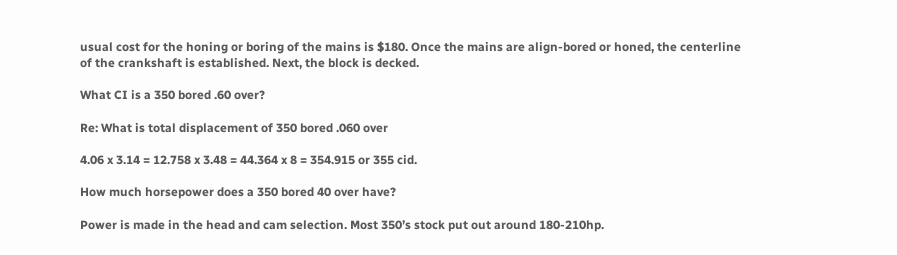usual cost for the honing or boring of the mains is $180. Once the mains are align-bored or honed, the centerline of the crankshaft is established. Next, the block is decked.

What CI is a 350 bored .60 over?

Re: What is total displacement of 350 bored .060 over

4.06 x 3.14 = 12.758 x 3.48 = 44.364 x 8 = 354.915 or 355 cid.

How much horsepower does a 350 bored 40 over have?

Power is made in the head and cam selection. Most 350’s stock put out around 180-210hp.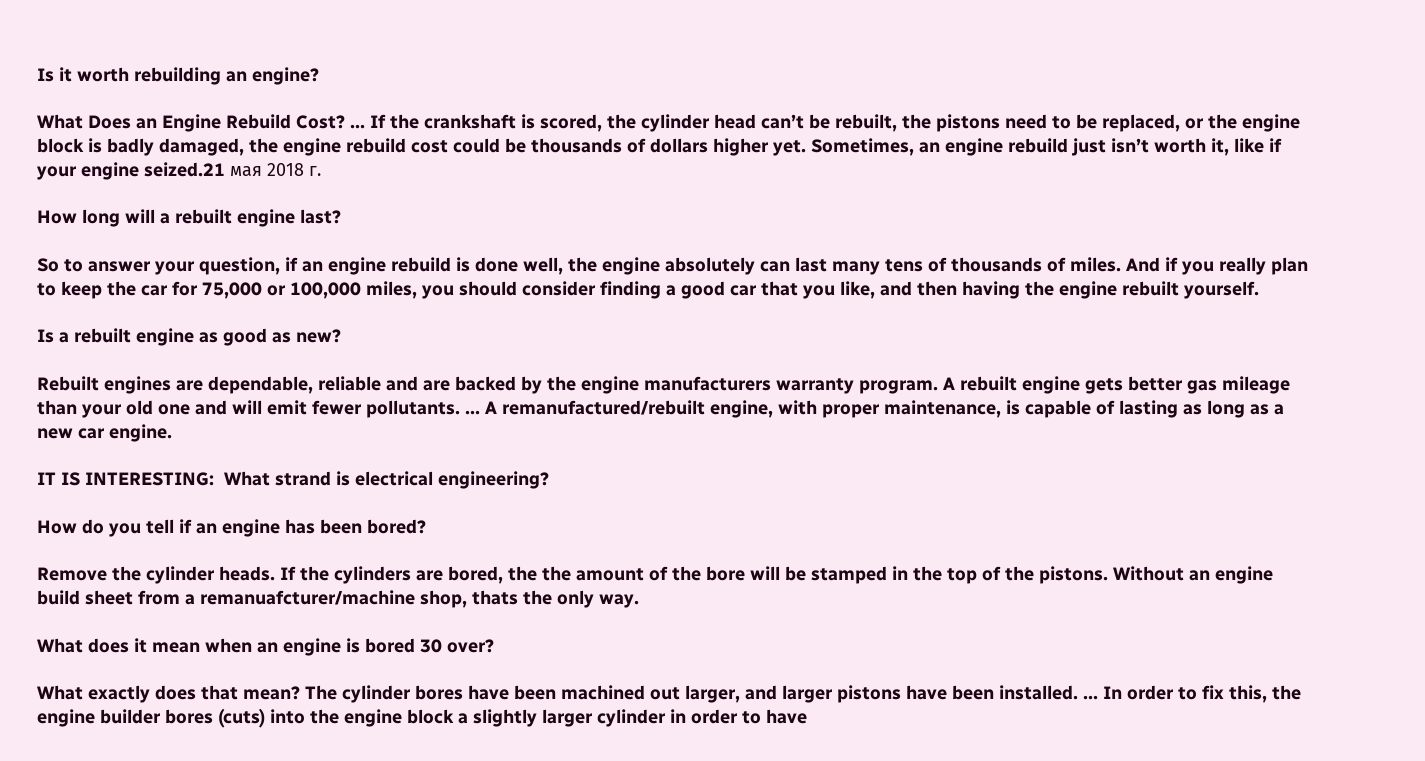Is it worth rebuilding an engine?

What Does an Engine Rebuild Cost? … If the crankshaft is scored, the cylinder head can’t be rebuilt, the pistons need to be replaced, or the engine block is badly damaged, the engine rebuild cost could be thousands of dollars higher yet. Sometimes, an engine rebuild just isn’t worth it, like if your engine seized.21 мая 2018 г.

How long will a rebuilt engine last?

So to answer your question, if an engine rebuild is done well, the engine absolutely can last many tens of thousands of miles. And if you really plan to keep the car for 75,000 or 100,000 miles, you should consider finding a good car that you like, and then having the engine rebuilt yourself.

Is a rebuilt engine as good as new?

Rebuilt engines are dependable, reliable and are backed by the engine manufacturers warranty program. A rebuilt engine gets better gas mileage than your old one and will emit fewer pollutants. … A remanufactured/rebuilt engine, with proper maintenance, is capable of lasting as long as a new car engine.

IT IS INTERESTING:  What strand is electrical engineering?

How do you tell if an engine has been bored?

Remove the cylinder heads. If the cylinders are bored, the the amount of the bore will be stamped in the top of the pistons. Without an engine build sheet from a remanuafcturer/machine shop, thats the only way.

What does it mean when an engine is bored 30 over?

What exactly does that mean? The cylinder bores have been machined out larger, and larger pistons have been installed. … In order to fix this, the engine builder bores (cuts) into the engine block a slightly larger cylinder in order to have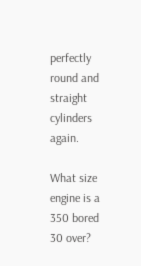perfectly round and straight cylinders again.

What size engine is a 350 bored 30 over?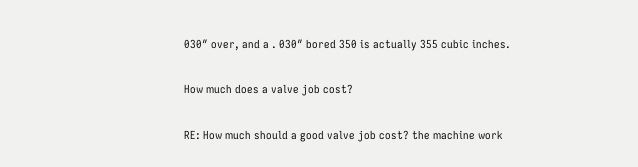030″ over, and a . 030″ bored 350 is actually 355 cubic inches.

How much does a valve job cost?

RE: How much should a good valve job cost? the machine work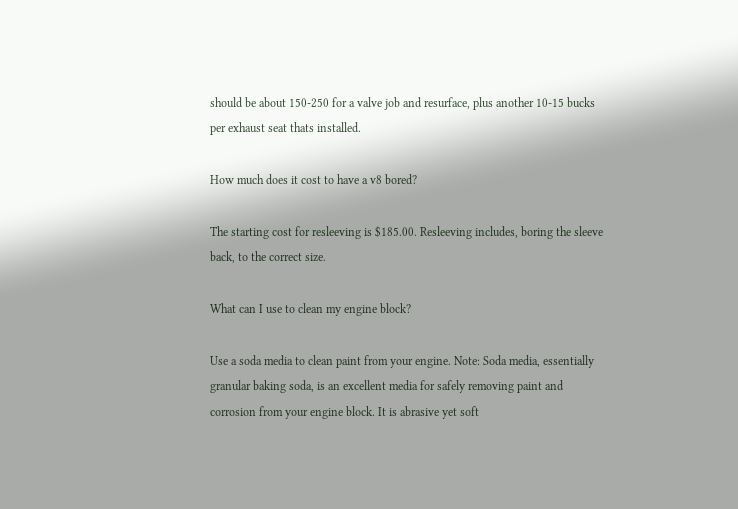should be about 150-250 for a valve job and resurface, plus another 10-15 bucks per exhaust seat thats installed.

How much does it cost to have a v8 bored?

The starting cost for resleeving is $185.00. Resleeving includes, boring the sleeve back, to the correct size.

What can I use to clean my engine block?

Use a soda media to clean paint from your engine. Note: Soda media, essentially granular baking soda, is an excellent media for safely removing paint and corrosion from your engine block. It is abrasive yet soft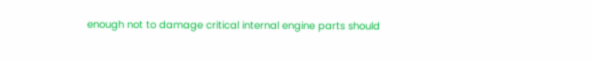enough not to damage critical internal engine parts should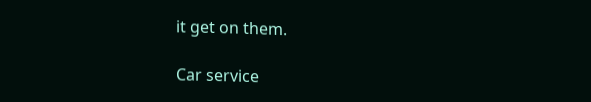it get on them.

Car service